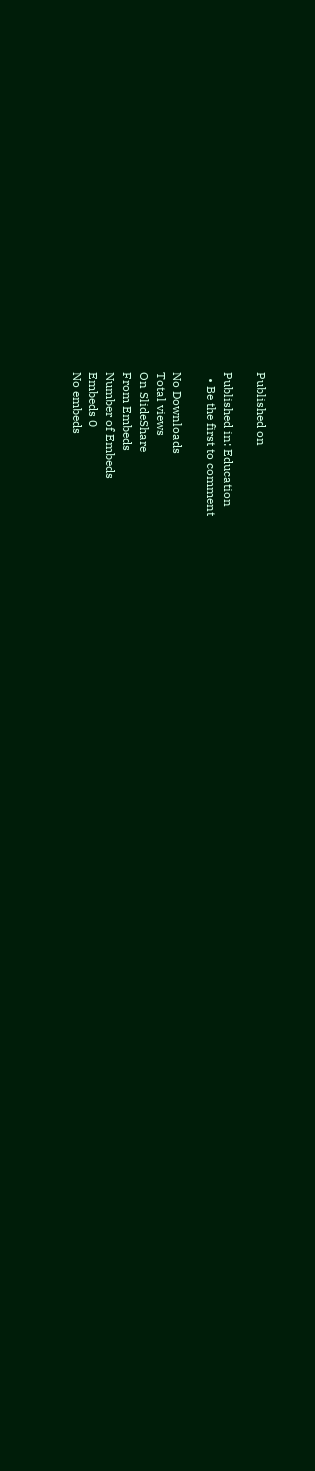Published on

Published in: Education
  • Be the first to comment

No Downloads
Total views
On SlideShare
From Embeds
Number of Embeds
Embeds 0
No embeds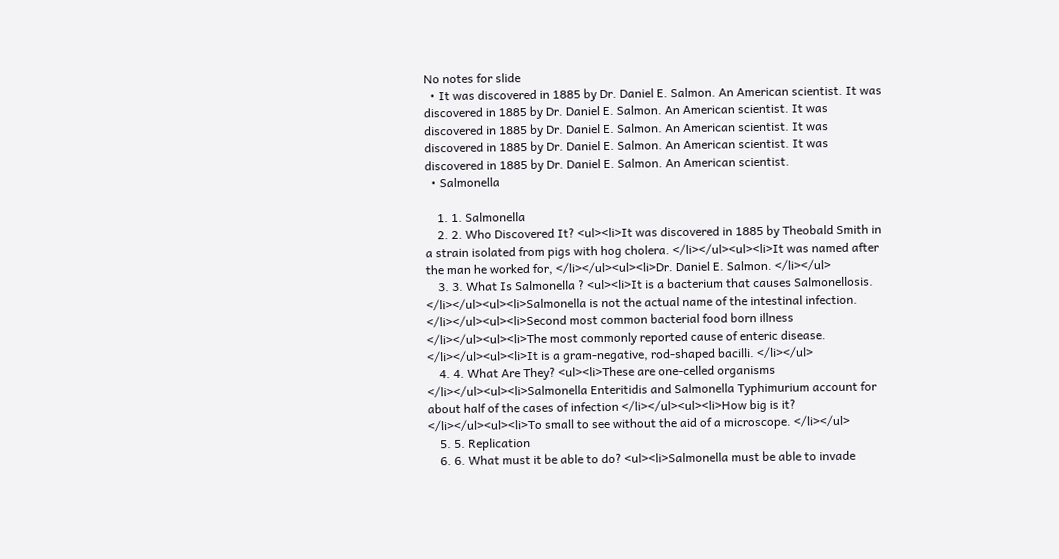No notes for slide
  • It was discovered in 1885 by Dr. Daniel E. Salmon. An American scientist. It was discovered in 1885 by Dr. Daniel E. Salmon. An American scientist. It was discovered in 1885 by Dr. Daniel E. Salmon. An American scientist. It was discovered in 1885 by Dr. Daniel E. Salmon. An American scientist. It was discovered in 1885 by Dr. Daniel E. Salmon. An American scientist.
  • Salmonella

    1. 1. Salmonella
    2. 2. Who Discovered It? <ul><li>It was discovered in 1885 by Theobald Smith in a strain isolated from pigs with hog cholera. </li></ul><ul><li>It was named after the man he worked for, </li></ul><ul><li>Dr. Daniel E. Salmon. </li></ul>
    3. 3. What Is Salmonella ? <ul><li>It is a bacterium that causes Salmonellosis. </li></ul><ul><li>Salmonella is not the actual name of the intestinal infection. </li></ul><ul><li>Second most common bacterial food born illness </li></ul><ul><li>The most commonly reported cause of enteric disease. </li></ul><ul><li>It is a gram-negative, rod-shaped bacilli. </li></ul>
    4. 4. What Are They? <ul><li>These are one-celled organisms </li></ul><ul><li>Salmonella Enteritidis and Salmonella Typhimurium account for about half of the cases of infection </li></ul><ul><li>How big is it? </li></ul><ul><li>To small to see without the aid of a microscope. </li></ul>
    5. 5. Replication
    6. 6. What must it be able to do? <ul><li>Salmonella must be able to invade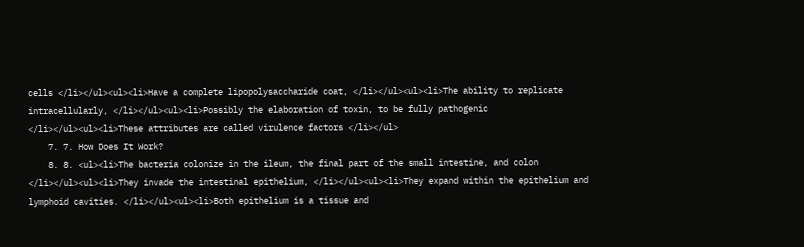cells </li></ul><ul><li>Have a complete lipopolysaccharide coat, </li></ul><ul><li>The ability to replicate intracellularly, </li></ul><ul><li>Possibly the elaboration of toxin, to be fully pathogenic </li></ul><ul><li>These attributes are called virulence factors </li></ul>
    7. 7. How Does It Work?
    8. 8. <ul><li>The bacteria colonize in the ileum, the final part of the small intestine, and colon </li></ul><ul><li>They invade the intestinal epithelium, </li></ul><ul><li>They expand within the epithelium and lymphoid cavities. </li></ul><ul><li>Both epithelium is a tissue and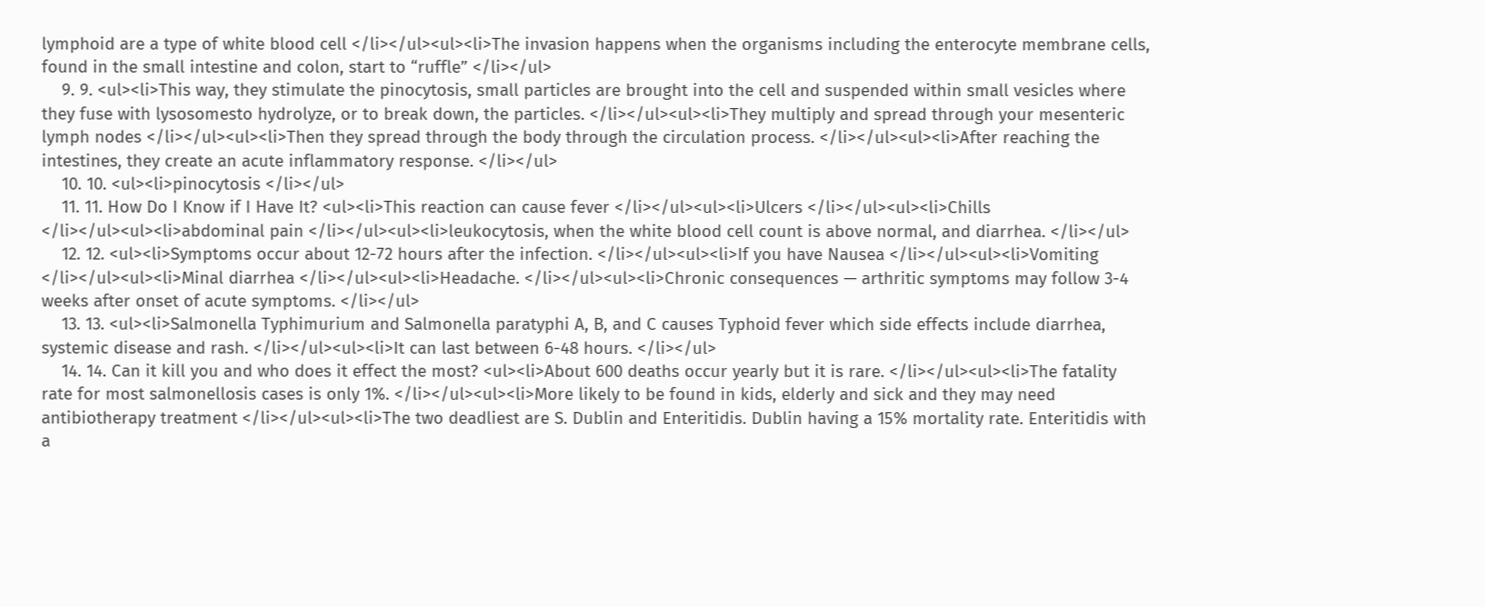lymphoid are a type of white blood cell </li></ul><ul><li>The invasion happens when the organisms including the enterocyte membrane cells, found in the small intestine and colon, start to “ruffle” </li></ul>
    9. 9. <ul><li>This way, they stimulate the pinocytosis, small particles are brought into the cell and suspended within small vesicles where they fuse with lysosomesto hydrolyze, or to break down, the particles. </li></ul><ul><li>They multiply and spread through your mesenteric lymph nodes </li></ul><ul><li>Then they spread through the body through the circulation process. </li></ul><ul><li>After reaching the intestines, they create an acute inflammatory response. </li></ul>
    10. 10. <ul><li>pinocytosis </li></ul>
    11. 11. How Do I Know if I Have It? <ul><li>This reaction can cause fever </li></ul><ul><li>Ulcers </li></ul><ul><li>Chills </li></ul><ul><li>abdominal pain </li></ul><ul><li>leukocytosis, when the white blood cell count is above normal, and diarrhea. </li></ul>
    12. 12. <ul><li>Symptoms occur about 12-72 hours after the infection. </li></ul><ul><li>If you have Nausea </li></ul><ul><li>Vomiting </li></ul><ul><li>Minal diarrhea </li></ul><ul><li>Headache. </li></ul><ul><li>Chronic consequences — arthritic symptoms may follow 3-4 weeks after onset of acute symptoms. </li></ul>
    13. 13. <ul><li>Salmonella Typhimurium and Salmonella paratyphi A, B, and C causes Typhoid fever which side effects include diarrhea, systemic disease and rash. </li></ul><ul><li>It can last between 6-48 hours. </li></ul>
    14. 14. Can it kill you and who does it effect the most? <ul><li>About 600 deaths occur yearly but it is rare. </li></ul><ul><li>The fatality rate for most salmonellosis cases is only 1%. </li></ul><ul><li>More likely to be found in kids, elderly and sick and they may need antibiotherapy treatment </li></ul><ul><li>The two deadliest are S. Dublin and Enteritidis. Dublin having a 15% mortality rate. Enteritidis with a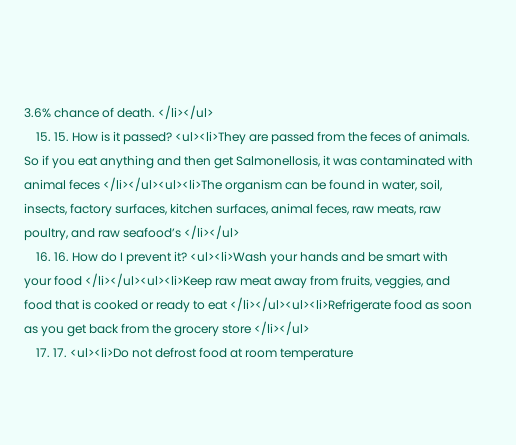3.6% chance of death. </li></ul>
    15. 15. How is it passed? <ul><li>They are passed from the feces of animals. So if you eat anything and then get Salmonellosis, it was contaminated with animal feces </li></ul><ul><li>The organism can be found in water, soil, insects, factory surfaces, kitchen surfaces, animal feces, raw meats, raw poultry, and raw seafood’s </li></ul>
    16. 16. How do I prevent it? <ul><li>Wash your hands and be smart with your food </li></ul><ul><li>Keep raw meat away from fruits, veggies, and food that is cooked or ready to eat </li></ul><ul><li>Refrigerate food as soon as you get back from the grocery store </li></ul>
    17. 17. <ul><li>Do not defrost food at room temperature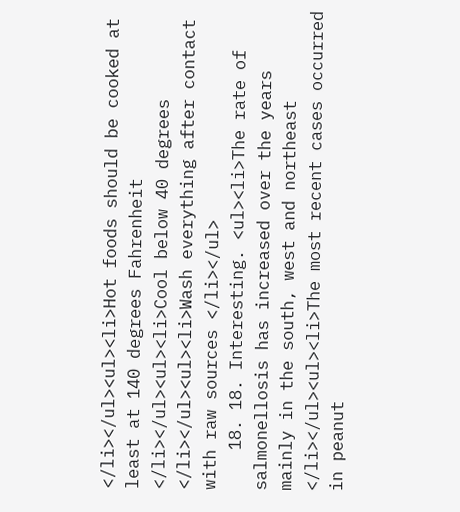</li></ul><ul><li>Hot foods should be cooked at least at 140 degrees Fahrenheit </li></ul><ul><li>Cool below 40 degrees </li></ul><ul><li>Wash everything after contact with raw sources </li></ul>
    18. 18. Interesting. <ul><li>The rate of salmonellosis has increased over the years mainly in the south, west and northeast </li></ul><ul><li>The most recent cases occurred in peanut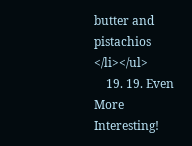butter and pistachios </li></ul>
    19. 19. Even More Interesting!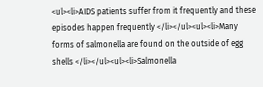<ul><li>AIDS patients suffer from it frequently and these episodes happen frequently </li></ul><ul><li>Many forms of salmonella are found on the outside of egg shells </li></ul><ul><li>Salmonella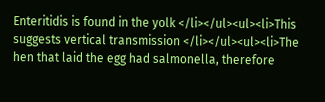Enteritidis is found in the yolk </li></ul><ul><li>This suggests vertical transmission </li></ul><ul><li>The hen that laid the egg had salmonella, therefore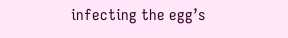infecting the egg’s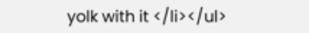yolk with it </li></ul>